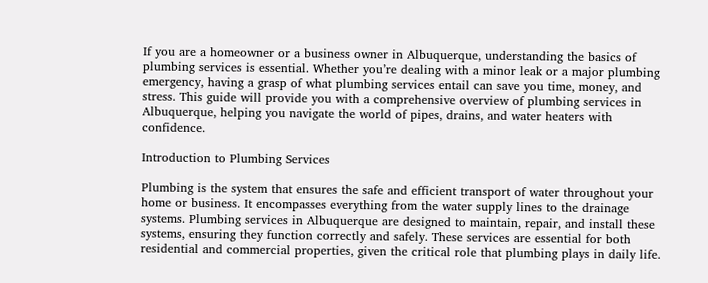If you are a homeowner or a business owner in Albuquerque, understanding the basics of plumbing services is essential. Whether you’re dealing with a minor leak or a major plumbing emergency, having a grasp of what plumbing services entail can save you time, money, and stress. This guide will provide you with a comprehensive overview of plumbing services in Albuquerque, helping you navigate the world of pipes, drains, and water heaters with confidence.

Introduction to Plumbing Services

Plumbing is the system that ensures the safe and efficient transport of water throughout your home or business. It encompasses everything from the water supply lines to the drainage systems. Plumbing services in Albuquerque are designed to maintain, repair, and install these systems, ensuring they function correctly and safely. These services are essential for both residential and commercial properties, given the critical role that plumbing plays in daily life.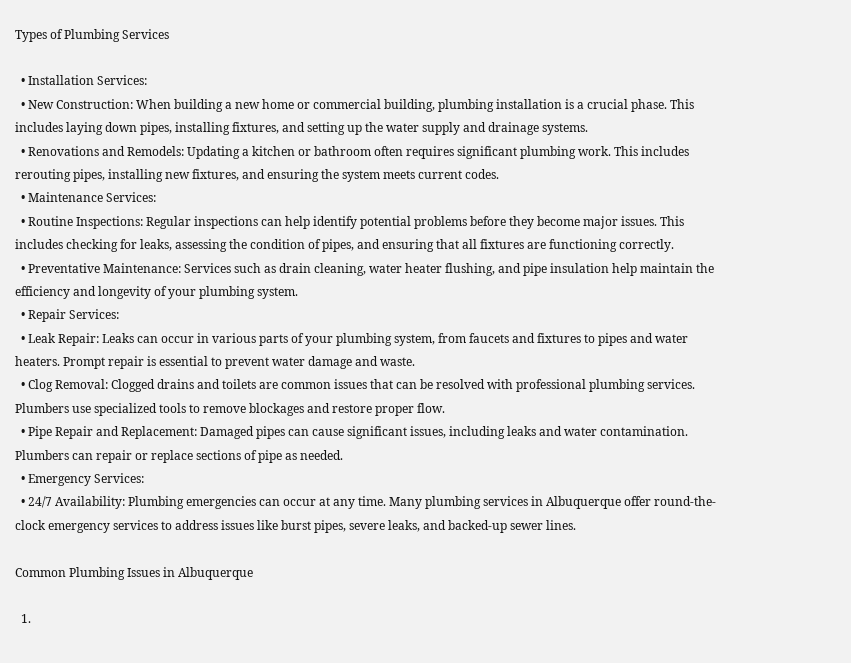Types of Plumbing Services

  • Installation Services:
  • New Construction: When building a new home or commercial building, plumbing installation is a crucial phase. This includes laying down pipes, installing fixtures, and setting up the water supply and drainage systems.
  • Renovations and Remodels: Updating a kitchen or bathroom often requires significant plumbing work. This includes rerouting pipes, installing new fixtures, and ensuring the system meets current codes.
  • Maintenance Services:
  • Routine Inspections: Regular inspections can help identify potential problems before they become major issues. This includes checking for leaks, assessing the condition of pipes, and ensuring that all fixtures are functioning correctly.
  • Preventative Maintenance: Services such as drain cleaning, water heater flushing, and pipe insulation help maintain the efficiency and longevity of your plumbing system.
  • Repair Services:
  • Leak Repair: Leaks can occur in various parts of your plumbing system, from faucets and fixtures to pipes and water heaters. Prompt repair is essential to prevent water damage and waste.
  • Clog Removal: Clogged drains and toilets are common issues that can be resolved with professional plumbing services. Plumbers use specialized tools to remove blockages and restore proper flow.
  • Pipe Repair and Replacement: Damaged pipes can cause significant issues, including leaks and water contamination. Plumbers can repair or replace sections of pipe as needed.
  • Emergency Services:
  • 24/7 Availability: Plumbing emergencies can occur at any time. Many plumbing services in Albuquerque offer round-the-clock emergency services to address issues like burst pipes, severe leaks, and backed-up sewer lines.

Common Plumbing Issues in Albuquerque

  1.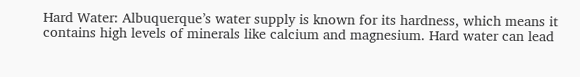Hard Water: Albuquerque’s water supply is known for its hardness, which means it contains high levels of minerals like calcium and magnesium. Hard water can lead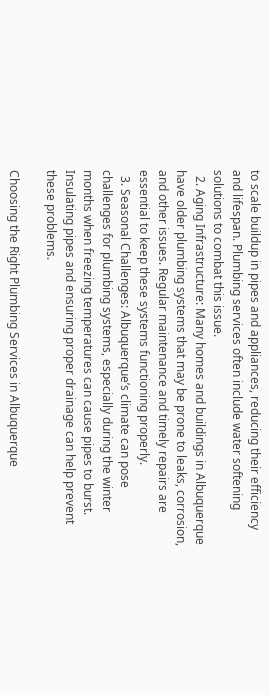to scale buildup in pipes and appliances, reducing their efficiency and lifespan. Plumbing services often include water softening solutions to combat this issue.
  2. Aging Infrastructure: Many homes and buildings in Albuquerque have older plumbing systems that may be prone to leaks, corrosion, and other issues. Regular maintenance and timely repairs are essential to keep these systems functioning properly.
  3. Seasonal Challenges: Albuquerque’s climate can pose challenges for plumbing systems, especially during the winter months when freezing temperatures can cause pipes to burst. Insulating pipes and ensuring proper drainage can help prevent these problems.

Choosing the Right Plumbing Services in Albuquerque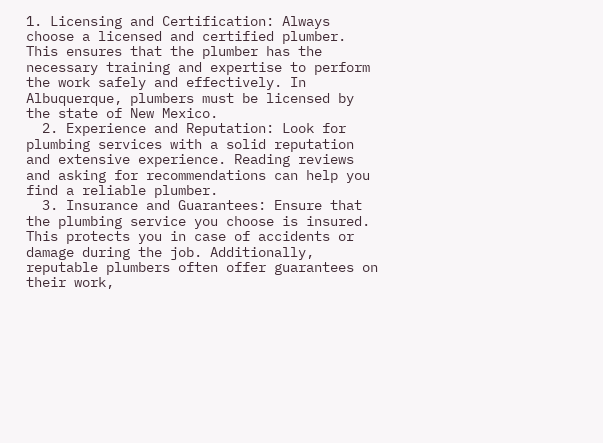1. Licensing and Certification: Always choose a licensed and certified plumber. This ensures that the plumber has the necessary training and expertise to perform the work safely and effectively. In Albuquerque, plumbers must be licensed by the state of New Mexico.
  2. Experience and Reputation: Look for plumbing services with a solid reputation and extensive experience. Reading reviews and asking for recommendations can help you find a reliable plumber.
  3. Insurance and Guarantees: Ensure that the plumbing service you choose is insured. This protects you in case of accidents or damage during the job. Additionally, reputable plumbers often offer guarantees on their work,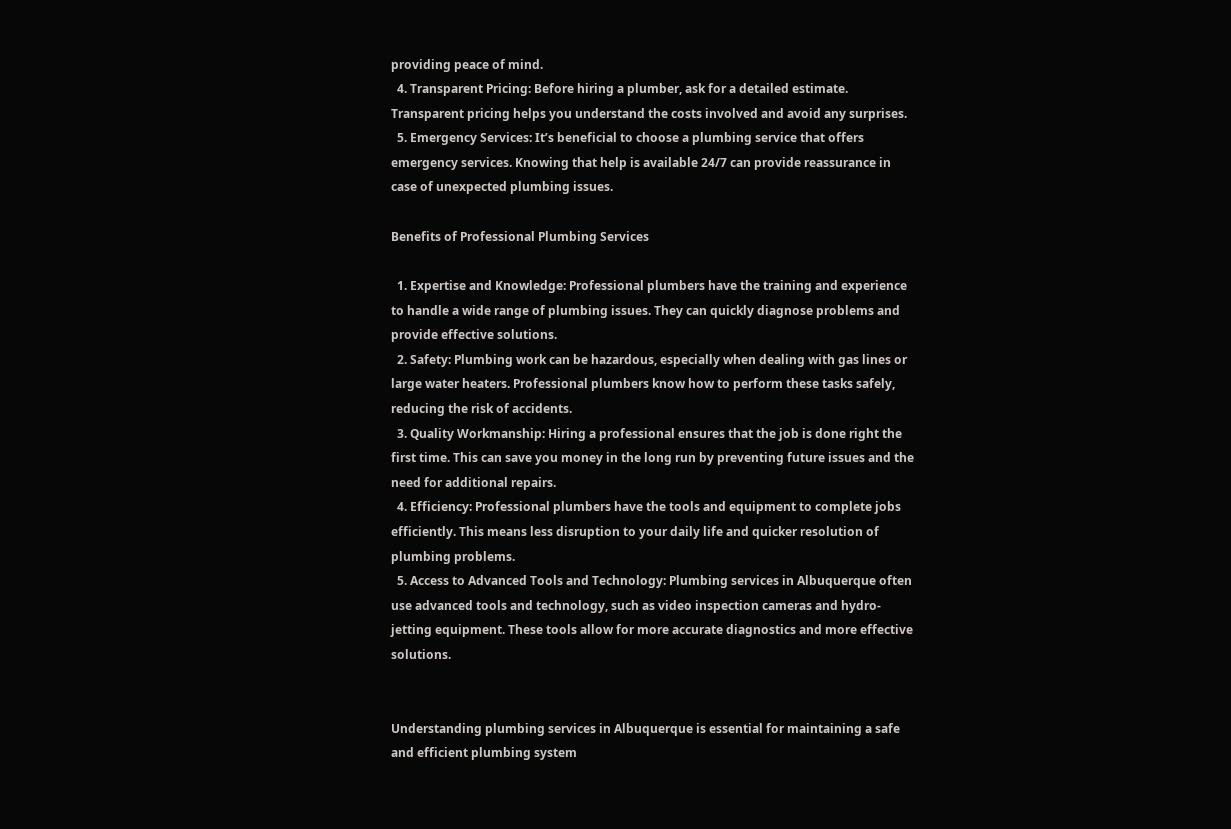providing peace of mind.
  4. Transparent Pricing: Before hiring a plumber, ask for a detailed estimate. Transparent pricing helps you understand the costs involved and avoid any surprises.
  5. Emergency Services: It’s beneficial to choose a plumbing service that offers emergency services. Knowing that help is available 24/7 can provide reassurance in case of unexpected plumbing issues.

Benefits of Professional Plumbing Services

  1. Expertise and Knowledge: Professional plumbers have the training and experience to handle a wide range of plumbing issues. They can quickly diagnose problems and provide effective solutions.
  2. Safety: Plumbing work can be hazardous, especially when dealing with gas lines or large water heaters. Professional plumbers know how to perform these tasks safely, reducing the risk of accidents.
  3. Quality Workmanship: Hiring a professional ensures that the job is done right the first time. This can save you money in the long run by preventing future issues and the need for additional repairs.
  4. Efficiency: Professional plumbers have the tools and equipment to complete jobs efficiently. This means less disruption to your daily life and quicker resolution of plumbing problems.
  5. Access to Advanced Tools and Technology: Plumbing services in Albuquerque often use advanced tools and technology, such as video inspection cameras and hydro-jetting equipment. These tools allow for more accurate diagnostics and more effective solutions.


Understanding plumbing services in Albuquerque is essential for maintaining a safe and efficient plumbing system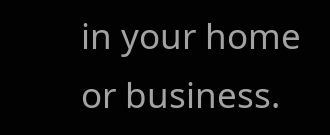in your home or business.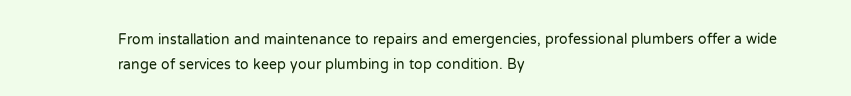From installation and maintenance to repairs and emergencies, professional plumbers offer a wide range of services to keep your plumbing in top condition. By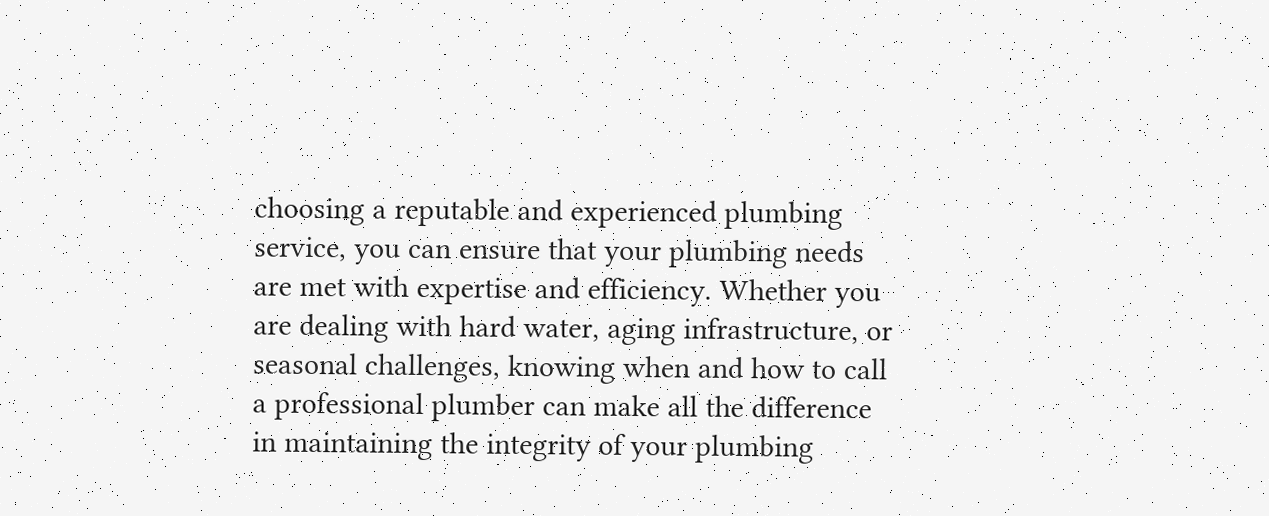choosing a reputable and experienced plumbing service, you can ensure that your plumbing needs are met with expertise and efficiency. Whether you are dealing with hard water, aging infrastructure, or seasonal challenges, knowing when and how to call a professional plumber can make all the difference in maintaining the integrity of your plumbing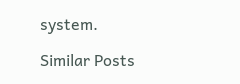system.

Similar Posts